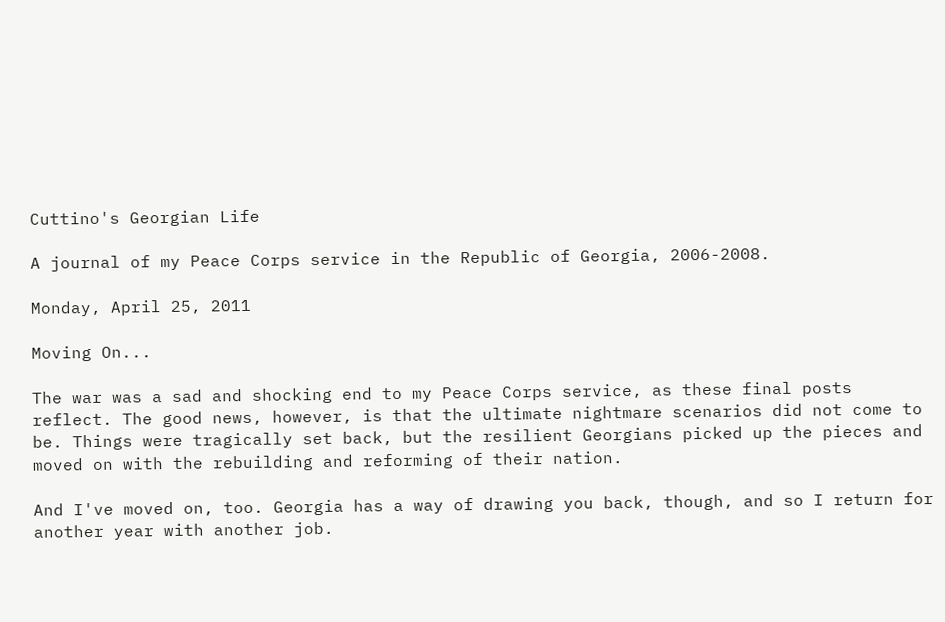Cuttino's Georgian Life

A journal of my Peace Corps service in the Republic of Georgia, 2006-2008.

Monday, April 25, 2011

Moving On...

The war was a sad and shocking end to my Peace Corps service, as these final posts reflect. The good news, however, is that the ultimate nightmare scenarios did not come to be. Things were tragically set back, but the resilient Georgians picked up the pieces and moved on with the rebuilding and reforming of their nation.

And I've moved on, too. Georgia has a way of drawing you back, though, and so I return for another year with another job.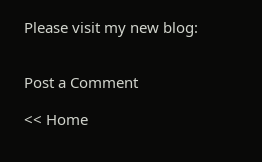Please visit my new blog:


Post a Comment

<< Home